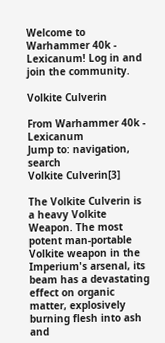Welcome to Warhammer 40k - Lexicanum! Log in and join the community.

Volkite Culverin

From Warhammer 40k - Lexicanum
Jump to: navigation, search
Volkite Culverin[3]

The Volkite Culverin is a heavy Volkite Weapon. The most potent man-portable Volkite weapon in the Imperium's arsenal, its beam has a devastating effect on organic matter, explosively burning flesh into ash and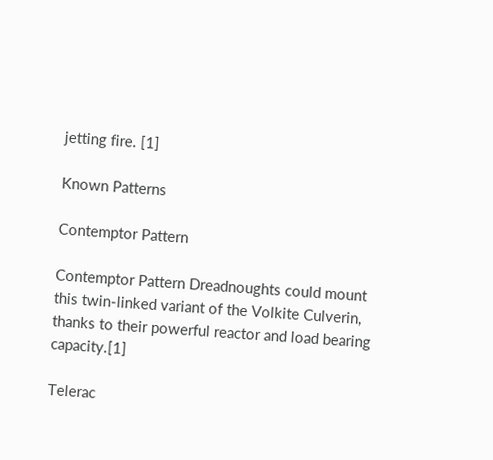jetting fire. [1]

Known Patterns

Contemptor Pattern

Contemptor Pattern Dreadnoughts could mount this twin-linked variant of the Volkite Culverin, thanks to their powerful reactor and load bearing capacity.[1]

Telerac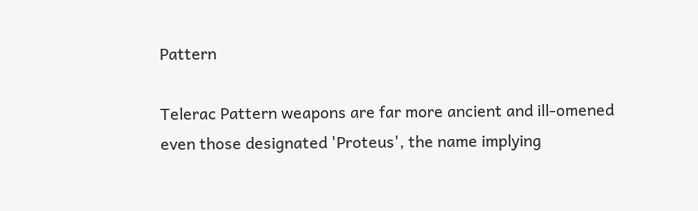Pattern

Telerac Pattern weapons are far more ancient and ill-omened even those designated 'Proteus', the name implying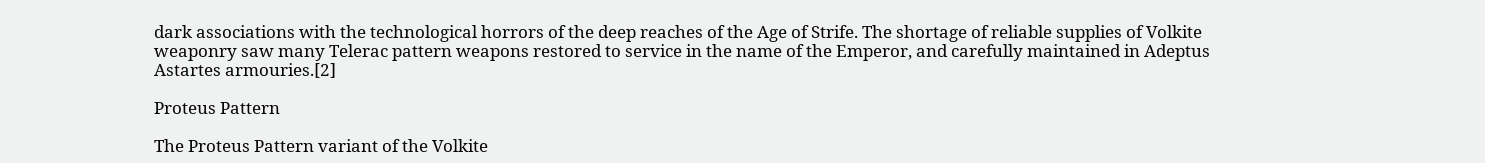dark associations with the technological horrors of the deep reaches of the Age of Strife. The shortage of reliable supplies of Volkite weaponry saw many Telerac pattern weapons restored to service in the name of the Emperor, and carefully maintained in Adeptus Astartes armouries.[2]

Proteus Pattern

The Proteus Pattern variant of the Volkite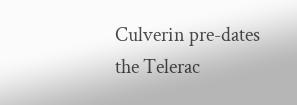Culverin pre-dates the Telerac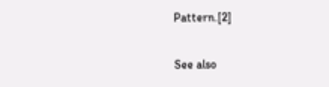Pattern.[2]

See also